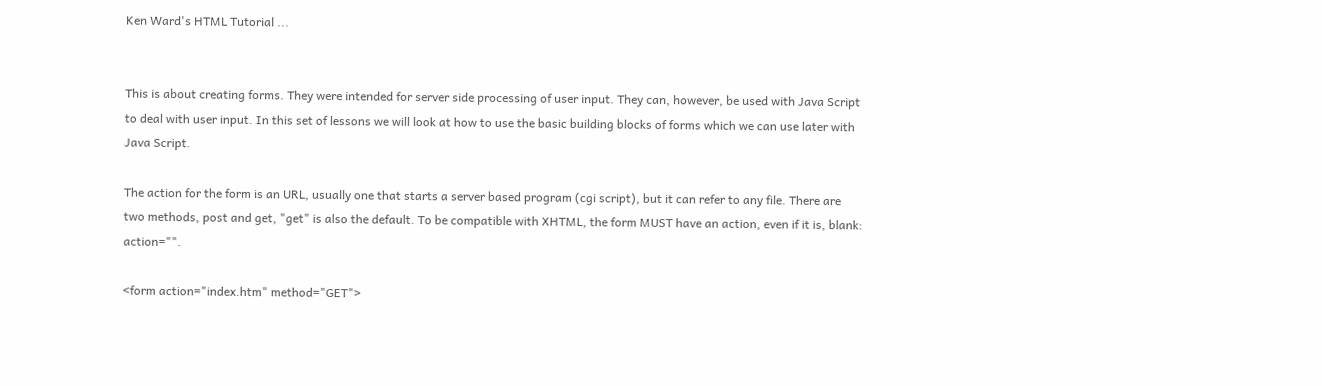Ken Ward's HTML Tutorial ...


This is about creating forms. They were intended for server side processing of user input. They can, however, be used with Java Script to deal with user input. In this set of lessons we will look at how to use the basic building blocks of forms which we can use later with Java Script.

The action for the form is an URL, usually one that starts a server based program (cgi script), but it can refer to any file. There are two methods, post and get, "get" is also the default. To be compatible with XHTML, the form MUST have an action, even if it is, blank: action="".

<form action="index.htm" method="GET">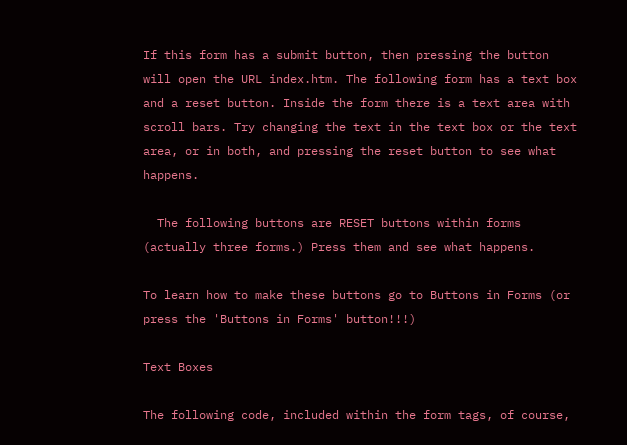If this form has a submit button, then pressing the button will open the URL index.htm. The following form has a text box and a reset button. Inside the form there is a text area with scroll bars. Try changing the text in the text box or the text area, or in both, and pressing the reset button to see what happens.

  The following buttons are RESET buttons within forms (actually three forms.) Press them and see what happens.

To learn how to make these buttons go to Buttons in Forms (or press the 'Buttons in Forms' button!!!)

Text Boxes

The following code, included within the form tags, of course,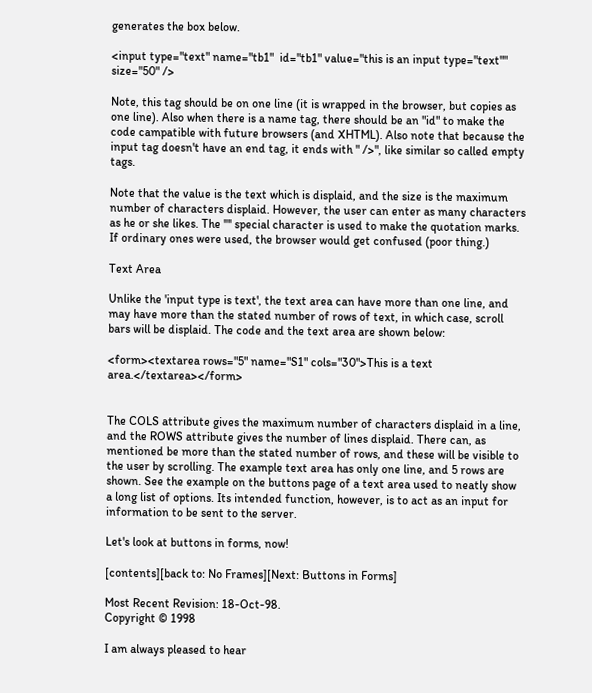generates the box below.

<input type="text" name="tb1"  id="tb1" value="this is an input type="text"" size="50" />

Note, this tag should be on one line (it is wrapped in the browser, but copies as one line). Also when there is a name tag, there should be an "id" to make the code campatible with future browsers (and XHTML). Also note that because the input tag doesn't have an end tag, it ends with " />", like similar so called empty tags.

Note that the value is the text which is displaid, and the size is the maximum number of characters displaid. However, the user can enter as many characters as he or she likes. The '"' special character is used to make the quotation marks. If ordinary ones were used, the browser would get confused (poor thing.)

Text Area

Unlike the 'input type is text', the text area can have more than one line, and may have more than the stated number of rows of text, in which case, scroll bars will be displaid. The code and the text area are shown below:

<form><textarea rows="5" name="S1" cols="30">This is a text area.</textarea></form>


The COLS attribute gives the maximum number of characters displaid in a line, and the ROWS attribute gives the number of lines displaid. There can, as mentioned be more than the stated number of rows, and these will be visible to the user by scrolling. The example text area has only one line, and 5 rows are shown. See the example on the buttons page of a text area used to neatly show a long list of options. Its intended function, however, is to act as an input for information to be sent to the server.

Let's look at buttons in forms, now!

[contents][back to: No Frames][Next: Buttons in Forms]

Most Recent Revision: 18-Oct-98.
Copyright © 1998

I am always pleased to hear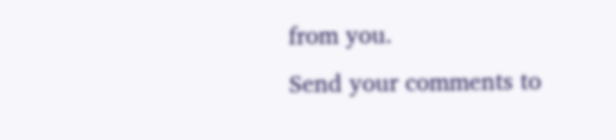from you.
Send your comments to